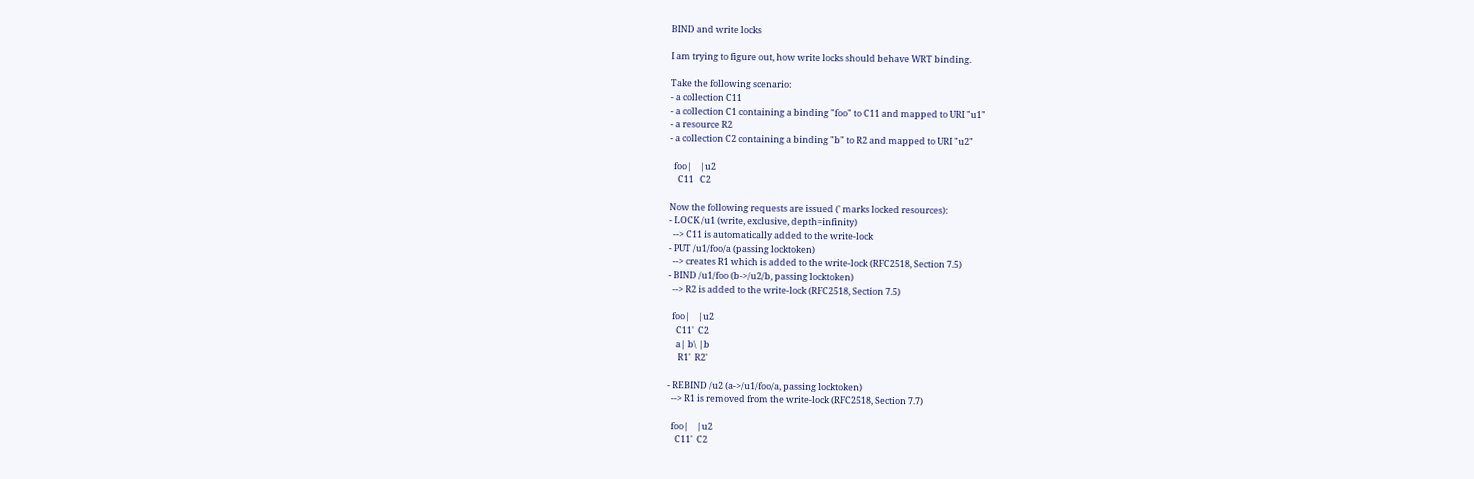BIND and write locks

I am trying to figure out, how write locks should behave WRT binding.

Take the following scenario:
- a collection C11
- a collection C1 containing a binding "foo" to C11 and mapped to URI "u1"
- a resource R2
- a collection C2 containing a binding "b" to R2 and mapped to URI "u2"

  foo|    |u2
    C11   C2

Now the following requests are issued (' marks locked resources):
- LOCK /u1 (write, exclusive, depth=infinity)
  --> C11 is automatically added to the write-lock
- PUT /u1/foo/a (passing locktoken)
  --> creates R1 which is added to the write-lock (RFC2518, Section 7.5)
- BIND /u1/foo (b->/u2/b, passing locktoken)
  --> R2 is added to the write-lock (RFC2518, Section 7.5)

  foo|    |u2
    C11'  C2
    a| b\ |b
     R1'  R2'

- REBIND /u2 (a->/u1/foo/a, passing locktoken)
  --> R1 is removed from the write-lock (RFC2518, Section 7.7)

  foo|    |u2
    C11'  C2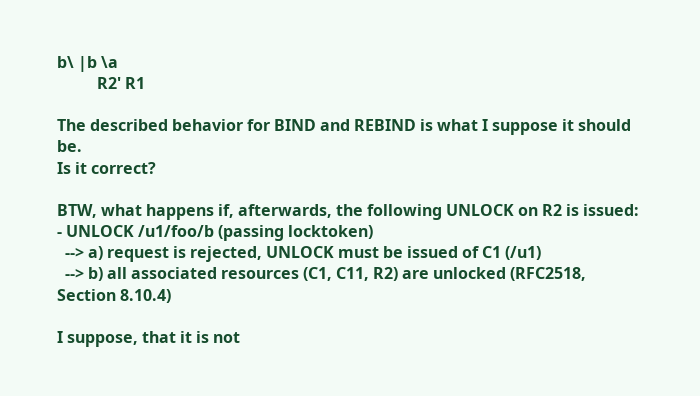b\ |b \a
          R2' R1

The described behavior for BIND and REBIND is what I suppose it should be.
Is it correct?

BTW, what happens if, afterwards, the following UNLOCK on R2 is issued:
- UNLOCK /u1/foo/b (passing locktoken)
  --> a) request is rejected, UNLOCK must be issued of C1 (/u1)
  --> b) all associated resources (C1, C11, R2) are unlocked (RFC2518,
Section 8.10.4)

I suppose, that it is not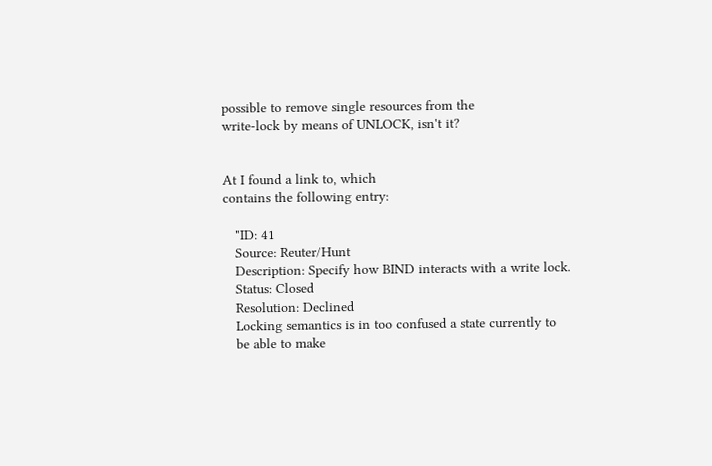possible to remove single resources from the
write-lock by means of UNLOCK, isn't it?


At I found a link to, which
contains the following entry:

   "ID: 41
   Source: Reuter/Hunt
   Description: Specify how BIND interacts with a write lock.
   Status: Closed
   Resolution: Declined
   Locking semantics is in too confused a state currently to
   be able to make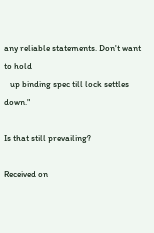any reliable statements. Don't want to hold
   up binding spec till lock settles down."

Is that still prevailing?

Received on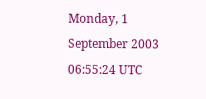Monday, 1 September 2003 06:55:24 UTC